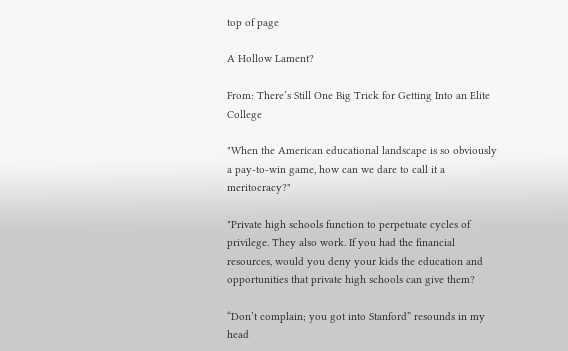top of page

A Hollow Lament?

From: There’s Still One Big Trick for Getting Into an Elite College

"When the American educational landscape is so obviously a pay-to-win game, how can we dare to call it a meritocracy?"

"Private high schools function to perpetuate cycles of privilege. They also work. If you had the financial resources, would you deny your kids the education and opportunities that private high schools can give them?

“Don’t complain; you got into Stanford” resounds in my head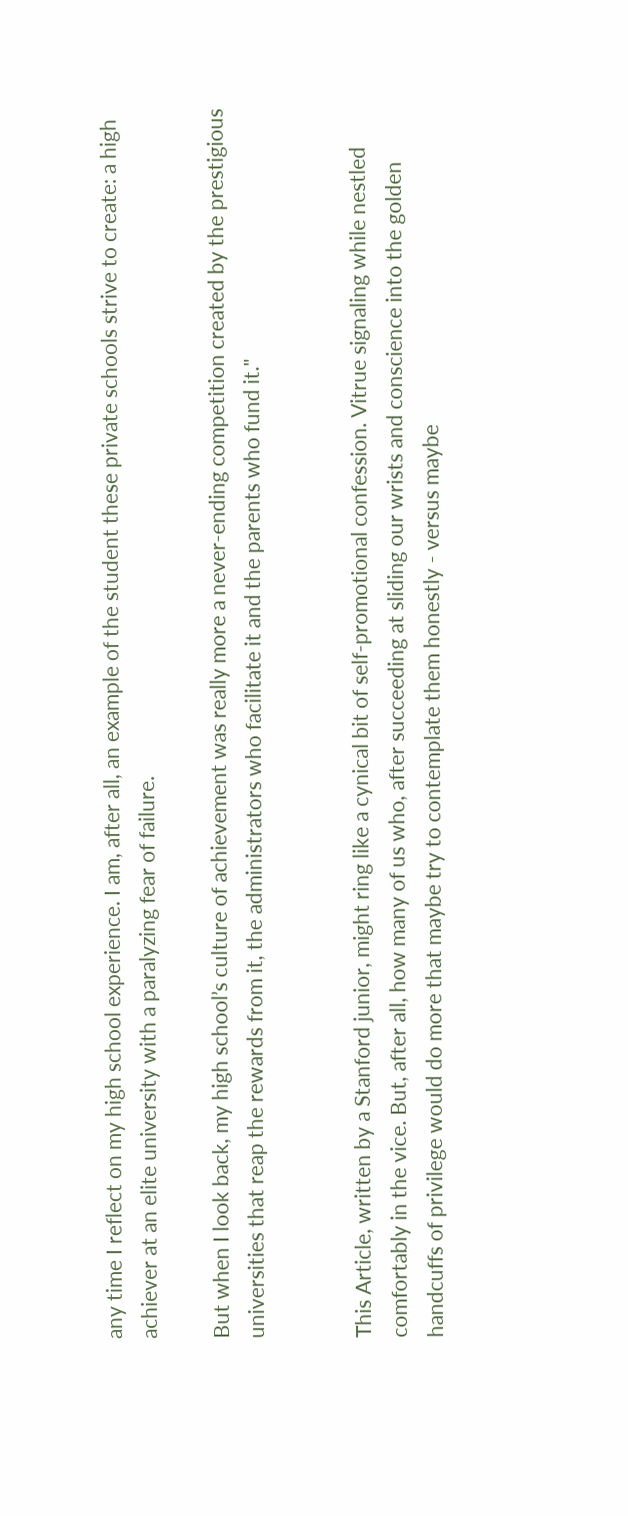any time I reflect on my high school experience. I am, after all, an example of the student these private schools strive to create: a high achiever at an elite university with a paralyzing fear of failure.

But when I look back, my high school’s culture of achievement was really more a never-ending competition created by the prestigious universities that reap the rewards from it, the administrators who facilitate it and the parents who fund it."


This Article, written by a Stanford junior, might ring like a cynical bit of self-promotional confession. Vitrue signaling while nestled comfortably in the vice. But, after all, how many of us who, after succeeding at sliding our wrists and conscience into the golden handcuffs of privilege would do more that maybe try to contemplate them honestly - versus maybe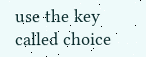use the key called choice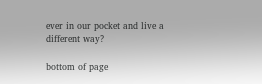ever in our pocket and live a different way?

bottom of page